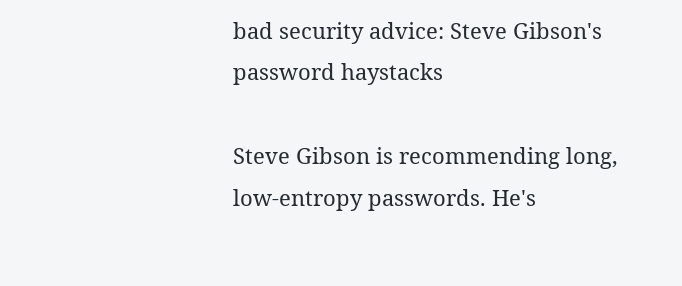bad security advice: Steve Gibson's password haystacks

Steve Gibson is recommending long, low-entropy passwords. He's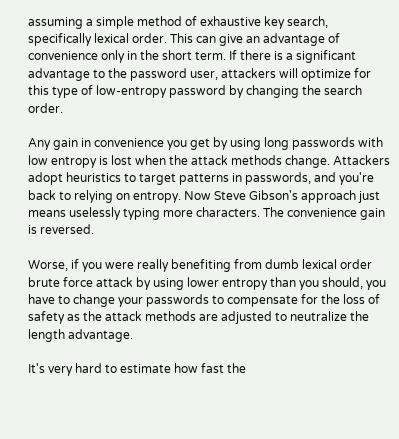assuming a simple method of exhaustive key search, specifically lexical order. This can give an advantage of convenience only in the short term. If there is a significant advantage to the password user, attackers will optimize for this type of low-entropy password by changing the search order.

Any gain in convenience you get by using long passwords with low entropy is lost when the attack methods change. Attackers adopt heuristics to target patterns in passwords, and you're back to relying on entropy. Now Steve Gibson's approach just means uselessly typing more characters. The convenience gain is reversed.

Worse, if you were really benefiting from dumb lexical order brute force attack by using lower entropy than you should, you have to change your passwords to compensate for the loss of safety as the attack methods are adjusted to neutralize the length advantage.

It's very hard to estimate how fast the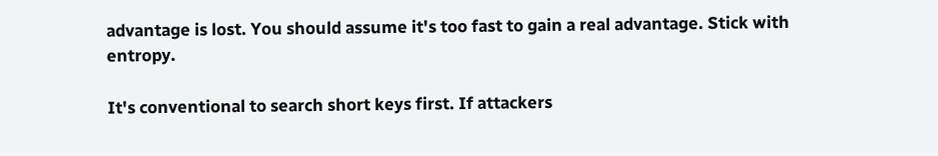advantage is lost. You should assume it's too fast to gain a real advantage. Stick with entropy.

It's conventional to search short keys first. If attackers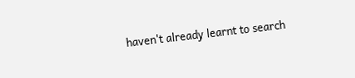haven't already learnt to search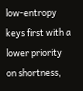low-entropy keys first with a lower priority on shortness,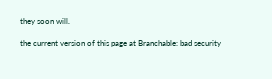they soon will.

the current version of this page at Branchable: bad security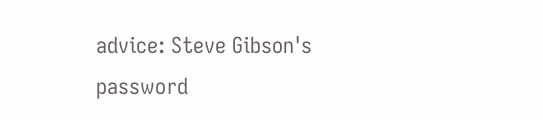advice: Steve Gibson's password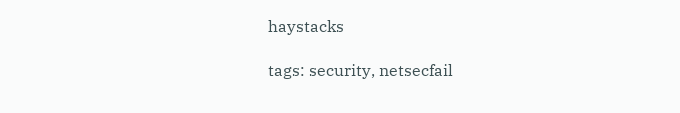haystacks

tags: security, netsecfail